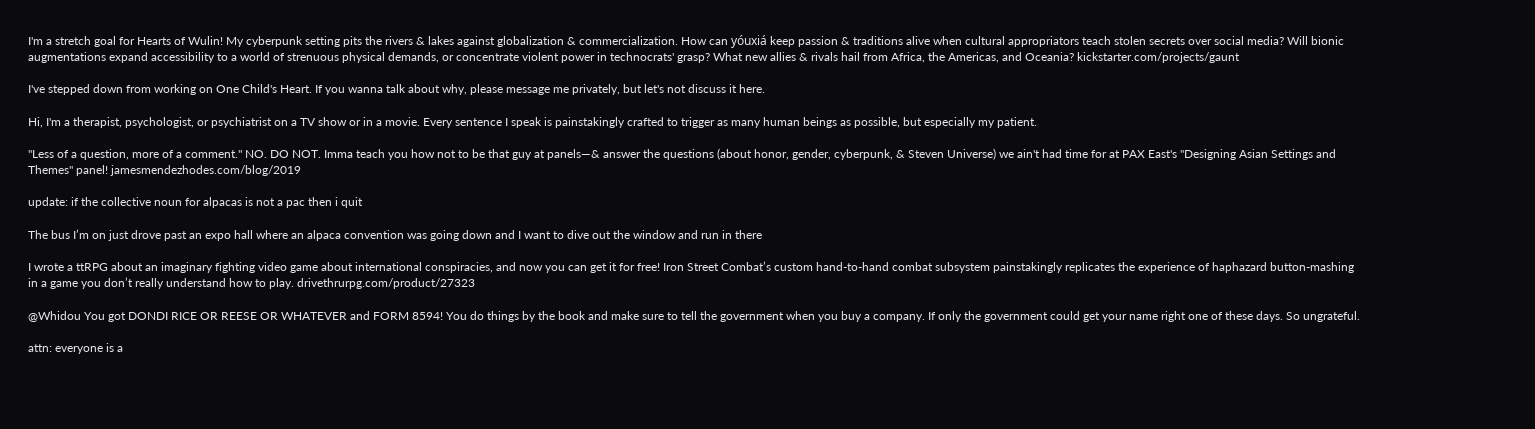I'm a stretch goal for Hearts of Wulin! My cyberpunk setting pits the rivers & lakes against globalization & commercialization. How can yóuxiá keep passion & traditions alive when cultural appropriators teach stolen secrets over social media? Will bionic augmentations expand accessibility to a world of strenuous physical demands, or concentrate violent power in technocrats' grasp? What new allies & rivals hail from Africa, the Americas, and Oceania? kickstarter.com/projects/gaunt

I've stepped down from working on One Child's Heart. If you wanna talk about why, please message me privately, but let's not discuss it here.

Hi, I'm a therapist, psychologist, or psychiatrist on a TV show or in a movie. Every sentence I speak is painstakingly crafted to trigger as many human beings as possible, but especially my patient.

"Less of a question, more of a comment." NO. DO NOT. Imma teach you how not to be that guy at panels—& answer the questions (about honor, gender, cyberpunk, & Steven Universe) we ain't had time for at PAX East's "Designing Asian Settings and Themes" panel! jamesmendezhodes.com/blog/2019

update: if the collective noun for alpacas is not a pac then i quit

The bus I’m on just drove past an expo hall where an alpaca convention was going down and I want to dive out the window and run in there

I wrote a ttRPG about an imaginary fighting video game about international conspiracies, and now you can get it for free! Iron Street Combat’s custom hand-to-hand combat subsystem painstakingly replicates the experience of haphazard button-mashing in a game you don’t really understand how to play. drivethrurpg.com/product/27323

@Whidou You got DONDI RICE OR REESE OR WHATEVER and FORM 8594! You do things by the book and make sure to tell the government when you buy a company. If only the government could get your name right one of these days. So ungrateful.

attn: everyone is a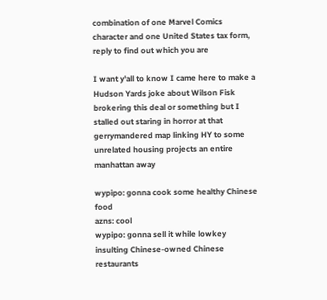combination of one Marvel Comics character and one United States tax form, reply to find out which you are

I want y'all to know I came here to make a Hudson Yards joke about Wilson Fisk brokering this deal or something but I stalled out staring in horror at that gerrymandered map linking HY to some unrelated housing projects an entire manhattan away

wypipo: gonna cook some healthy Chinese food
azns: cool
wypipo: gonna sell it while lowkey insulting Chinese-owned Chinese restaurants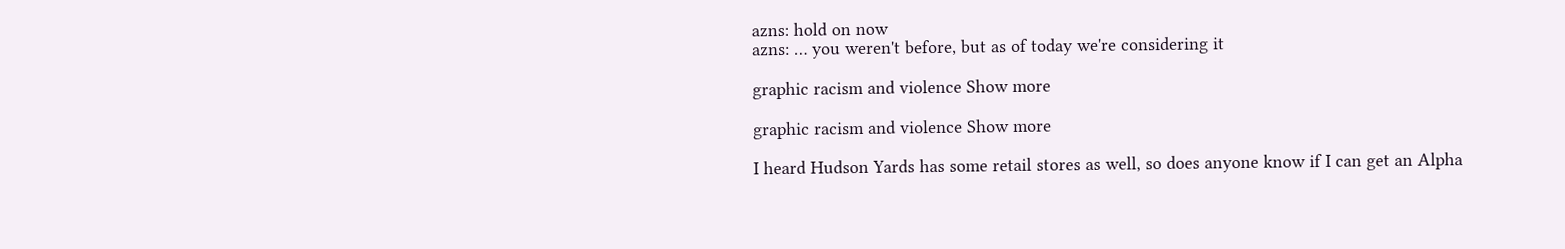azns: hold on now
azns: … you weren't before, but as of today we're considering it

graphic racism and violence Show more

graphic racism and violence Show more

I heard Hudson Yards has some retail stores as well, so does anyone know if I can get an Alpha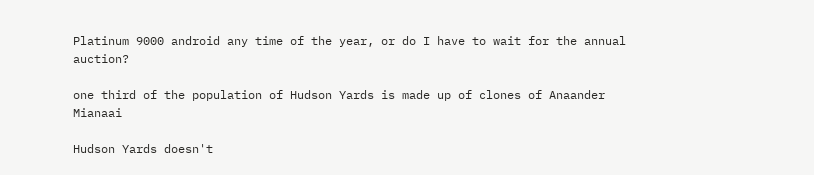Platinum 9000 android any time of the year, or do I have to wait for the annual auction?

one third of the population of Hudson Yards is made up of clones of Anaander Mianaai

Hudson Yards doesn't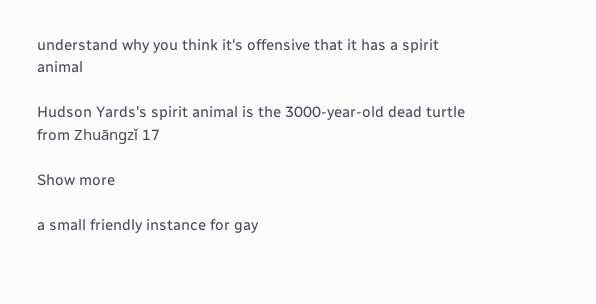understand why you think it's offensive that it has a spirit animal

Hudson Yards's spirit animal is the 3000-year-old dead turtle from Zhuāngzǐ 17

Show more

a small friendly instance for gay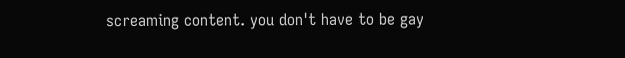screaming content. you don't have to be gay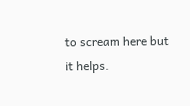to scream here but it helps.